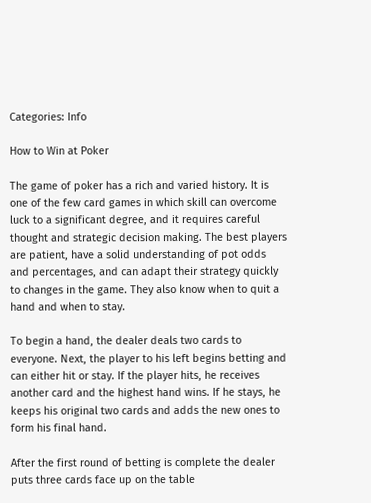Categories: Info

How to Win at Poker

The game of poker has a rich and varied history. It is one of the few card games in which skill can overcome luck to a significant degree, and it requires careful thought and strategic decision making. The best players are patient, have a solid understanding of pot odds and percentages, and can adapt their strategy quickly to changes in the game. They also know when to quit a hand and when to stay.

To begin a hand, the dealer deals two cards to everyone. Next, the player to his left begins betting and can either hit or stay. If the player hits, he receives another card and the highest hand wins. If he stays, he keeps his original two cards and adds the new ones to form his final hand.

After the first round of betting is complete the dealer puts three cards face up on the table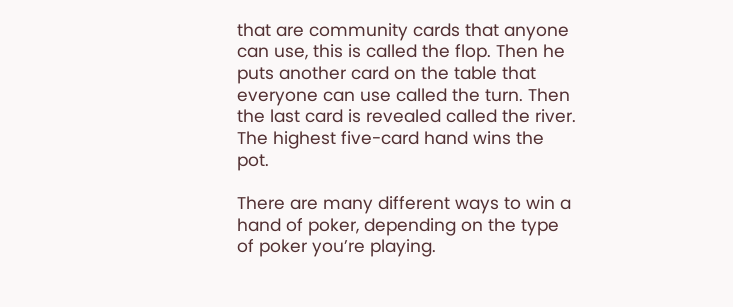that are community cards that anyone can use, this is called the flop. Then he puts another card on the table that everyone can use called the turn. Then the last card is revealed called the river. The highest five-card hand wins the pot.

There are many different ways to win a hand of poker, depending on the type of poker you’re playing.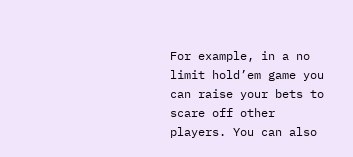For example, in a no limit hold’em game you can raise your bets to scare off other players. You can also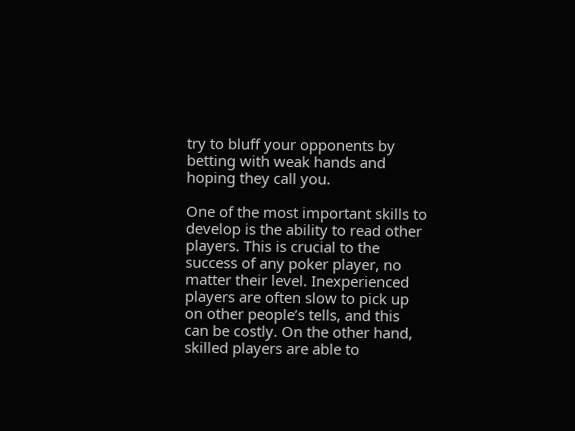try to bluff your opponents by betting with weak hands and hoping they call you.

One of the most important skills to develop is the ability to read other players. This is crucial to the success of any poker player, no matter their level. Inexperienced players are often slow to pick up on other people’s tells, and this can be costly. On the other hand, skilled players are able to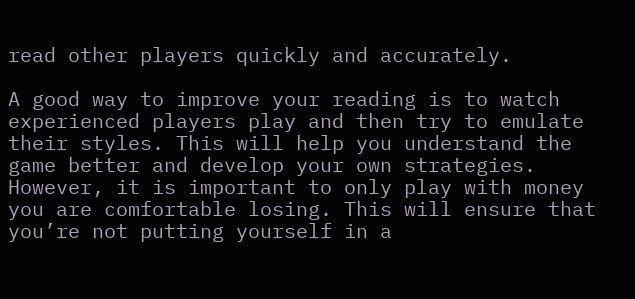read other players quickly and accurately.

A good way to improve your reading is to watch experienced players play and then try to emulate their styles. This will help you understand the game better and develop your own strategies. However, it is important to only play with money you are comfortable losing. This will ensure that you’re not putting yourself in a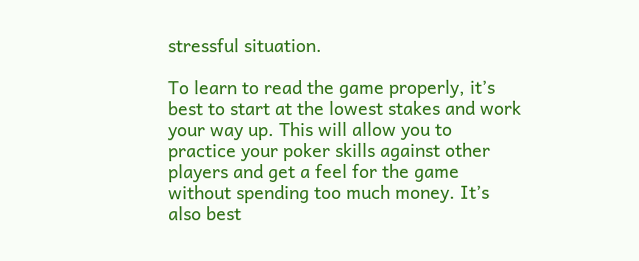stressful situation.

To learn to read the game properly, it’s best to start at the lowest stakes and work your way up. This will allow you to practice your poker skills against other players and get a feel for the game without spending too much money. It’s also best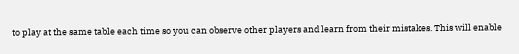to play at the same table each time so you can observe other players and learn from their mistakes. This will enable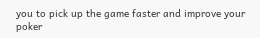you to pick up the game faster and improve your poker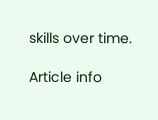skills over time.

Article info